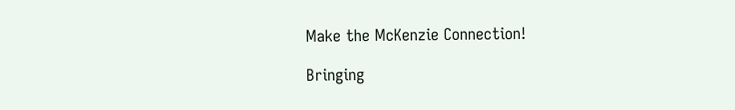Make the McKenzie Connection!

Bringing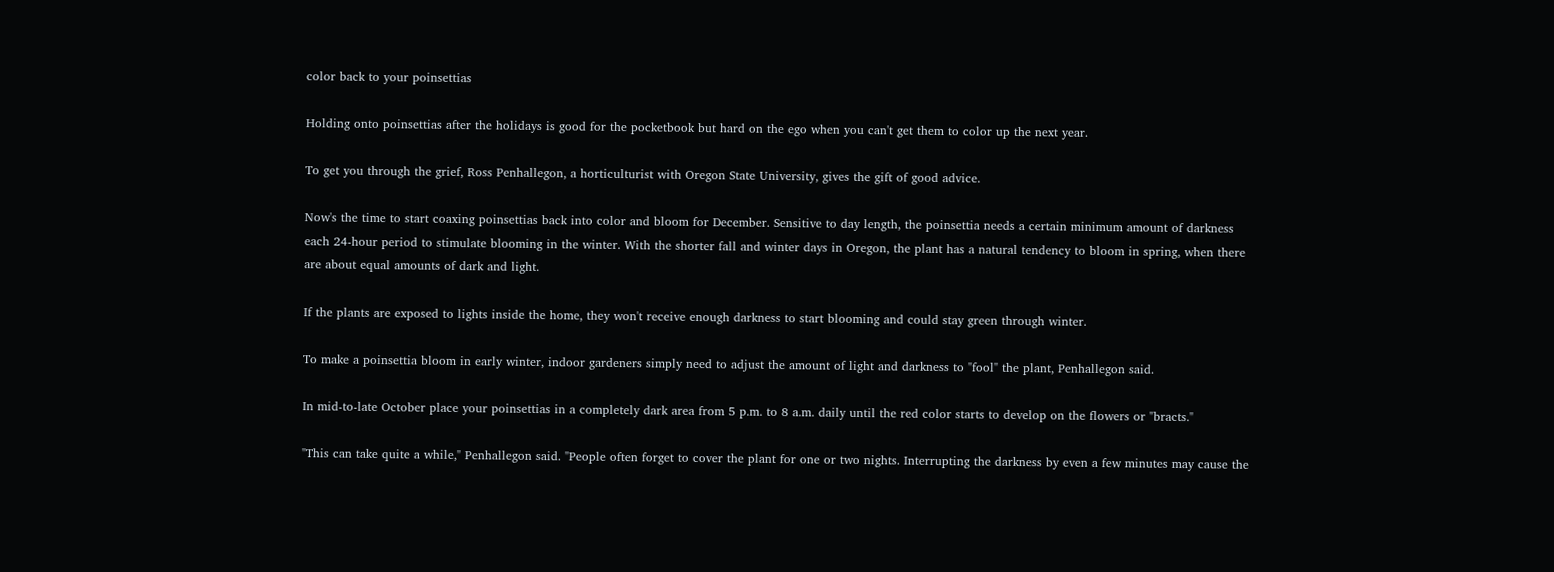color back to your poinsettias

Holding onto poinsettias after the holidays is good for the pocketbook but hard on the ego when you can't get them to color up the next year.

To get you through the grief, Ross Penhallegon, a horticulturist with Oregon State University, gives the gift of good advice.

Now's the time to start coaxing poinsettias back into color and bloom for December. Sensitive to day length, the poinsettia needs a certain minimum amount of darkness each 24-hour period to stimulate blooming in the winter. With the shorter fall and winter days in Oregon, the plant has a natural tendency to bloom in spring, when there are about equal amounts of dark and light.

If the plants are exposed to lights inside the home, they won't receive enough darkness to start blooming and could stay green through winter.

To make a poinsettia bloom in early winter, indoor gardeners simply need to adjust the amount of light and darkness to "fool" the plant, Penhallegon said.

In mid-to-late October place your poinsettias in a completely dark area from 5 p.m. to 8 a.m. daily until the red color starts to develop on the flowers or "bracts."

"This can take quite a while," Penhallegon said. "People often forget to cover the plant for one or two nights. Interrupting the darkness by even a few minutes may cause the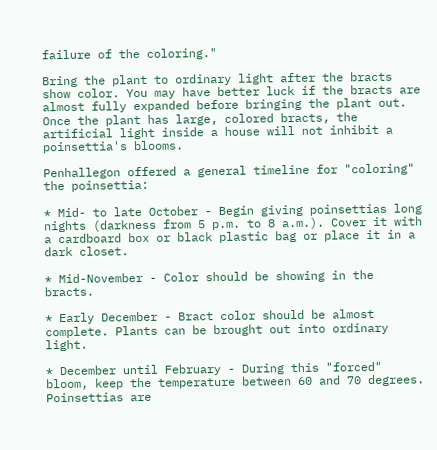failure of the coloring."

Bring the plant to ordinary light after the bracts show color. You may have better luck if the bracts are almost fully expanded before bringing the plant out. Once the plant has large, colored bracts, the artificial light inside a house will not inhibit a poinsettia's blooms.

Penhallegon offered a general timeline for "coloring" the poinsettia:

* Mid- to late October - Begin giving poinsettias long nights (darkness from 5 p.m. to 8 a.m.). Cover it with a cardboard box or black plastic bag or place it in a dark closet.

* Mid-November - Color should be showing in the bracts.

* Early December - Bract color should be almost complete. Plants can be brought out into ordinary light.

* December until February - During this "forced" bloom, keep the temperature between 60 and 70 degrees. Poinsettias are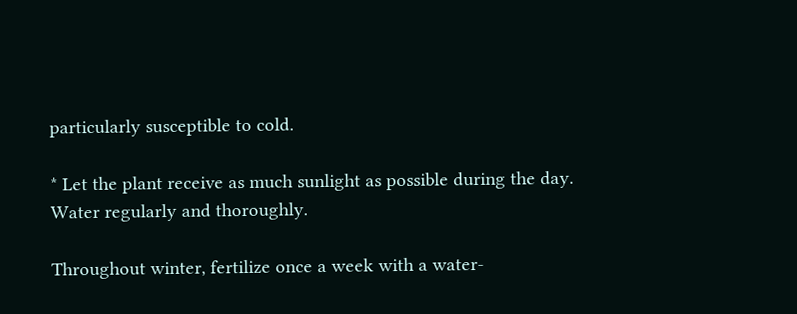particularly susceptible to cold.

* Let the plant receive as much sunlight as possible during the day. Water regularly and thoroughly.

Throughout winter, fertilize once a week with a water-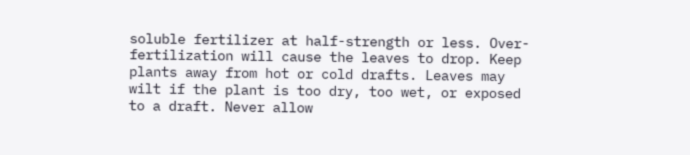soluble fertilizer at half-strength or less. Over-fertilization will cause the leaves to drop. Keep plants away from hot or cold drafts. Leaves may wilt if the plant is too dry, too wet, or exposed to a draft. Never allow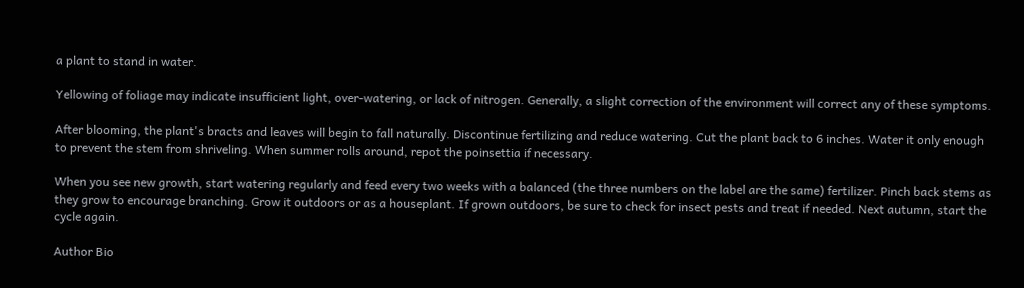a plant to stand in water.

Yellowing of foliage may indicate insufficient light, over-watering, or lack of nitrogen. Generally, a slight correction of the environment will correct any of these symptoms.

After blooming, the plant's bracts and leaves will begin to fall naturally. Discontinue fertilizing and reduce watering. Cut the plant back to 6 inches. Water it only enough to prevent the stem from shriveling. When summer rolls around, repot the poinsettia if necessary.

When you see new growth, start watering regularly and feed every two weeks with a balanced (the three numbers on the label are the same) fertilizer. Pinch back stems as they grow to encourage branching. Grow it outdoors or as a houseplant. If grown outdoors, be sure to check for insect pests and treat if needed. Next autumn, start the cycle again.

Author Bio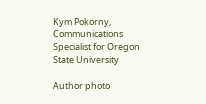Kym Pokorny, Communications Specialist for Oregon State University

Author photo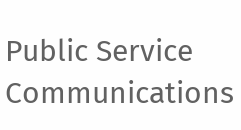Public Service Communications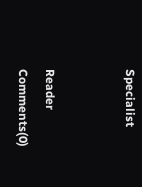Specialist


Reader Comments(0)